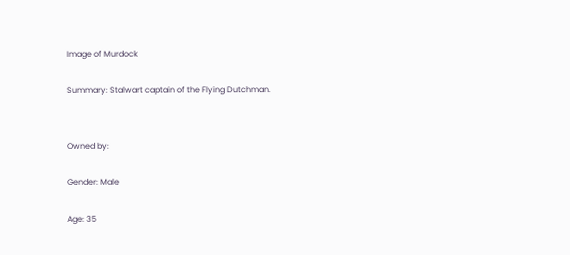Image of Murdock

Summary: Stalwart captain of the Flying Dutchman.


Owned by:

Gender: Male

Age: 35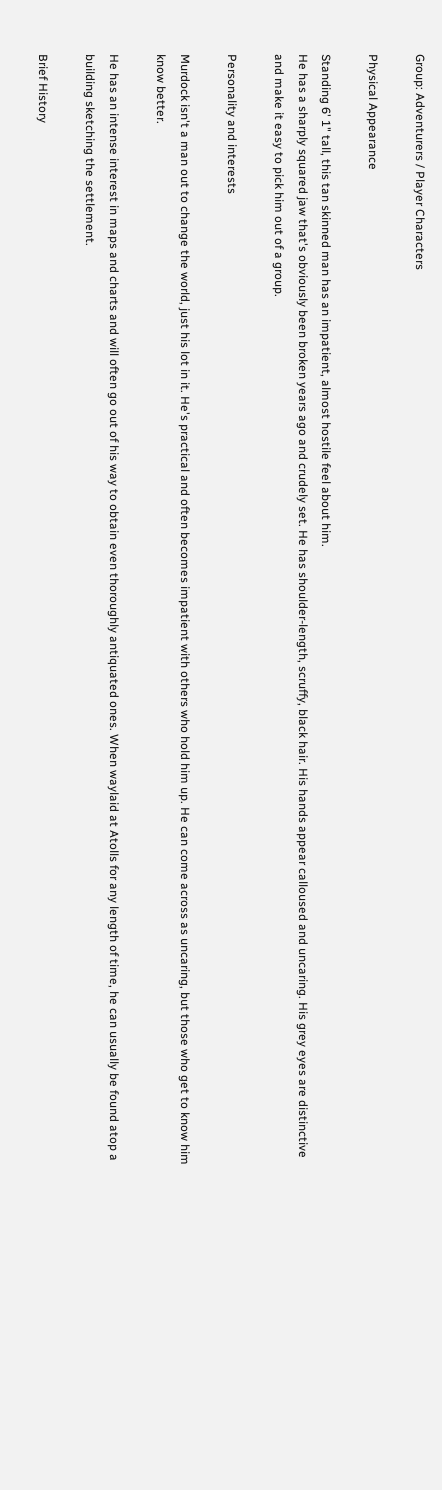Group: Adventurers / Player Characters

Physical Appearance

Standing 6' 1" tall, this tan skinned man has an impatient, almost hostile feel about him.
He has a sharply squared jaw that's obviously been broken years ago and crudely set. He has shoulder-length, scruffy, black hair. His hands appear calloused and uncaring. His grey eyes are distinctive and make it easy to pick him out of a group.

Personality and interests

Murdock isn't a man out to change the world, just his lot in it. He's practical and often becomes impatient with others who hold him up. He can come across as uncaring, but those who get to know him know better.

He has an intense interest in maps and charts and will often go out of his way to obtain even thoroughly antiquated ones. When waylaid at Atolls for any length of time, he can usually be found atop a building sketching the settlement.

Brief History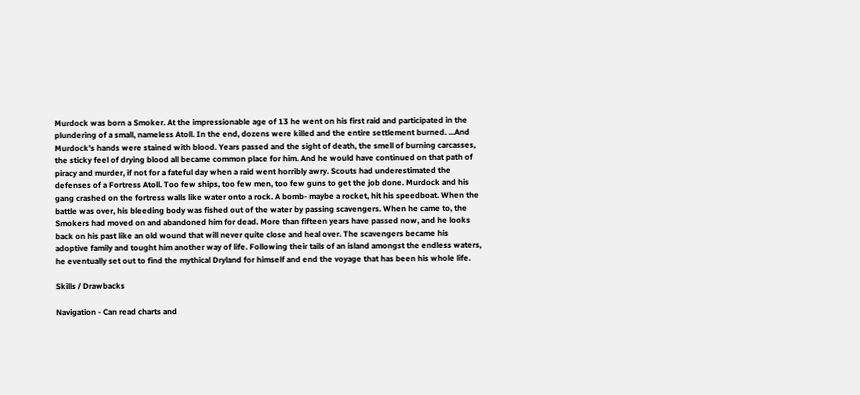Murdock was born a Smoker. At the impressionable age of 13 he went on his first raid and participated in the plundering of a small, nameless Atoll. In the end, dozens were killed and the entire settlement burned. ...And Murdock's hands were stained with blood. Years passed and the sight of death, the smell of burning carcasses, the sticky feel of drying blood all became common place for him. And he would have continued on that path of piracy and murder, if not for a fateful day when a raid went horribly awry. Scouts had underestimated the defenses of a Fortress Atoll. Too few ships, too few men, too few guns to get the job done. Murdock and his gang crashed on the fortress walls like water onto a rock. A bomb- maybe a rocket, hit his speedboat. When the battle was over, his bleeding body was fished out of the water by passing scavengers. When he came to, the Smokers had moved on and abandoned him for dead. More than fifteen years have passed now, and he looks back on his past like an old wound that will never quite close and heal over. The scavengers became his adoptive family and tought him another way of life. Following their tails of an island amongst the endless waters, he eventually set out to find the mythical Dryland for himself and end the voyage that has been his whole life.

Skills / Drawbacks

Navigation - Can read charts and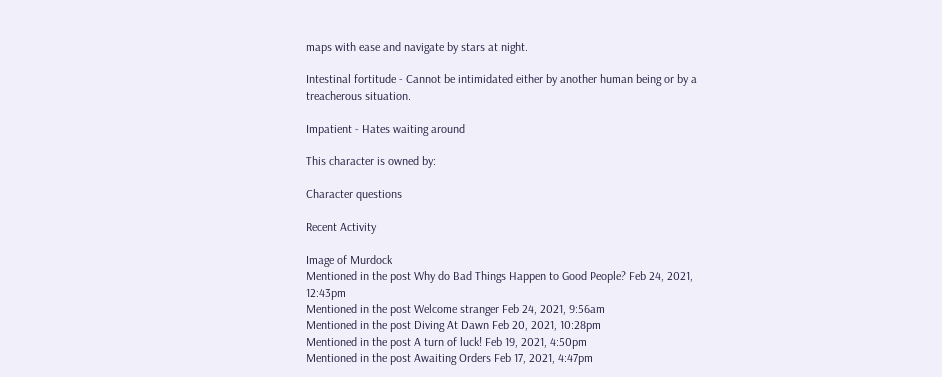maps with ease and navigate by stars at night.

Intestinal fortitude - Cannot be intimidated either by another human being or by a treacherous situation.

Impatient - Hates waiting around

This character is owned by:

Character questions

Recent Activity

Image of Murdock
Mentioned in the post Why do Bad Things Happen to Good People? Feb 24, 2021, 12:43pm
Mentioned in the post Welcome stranger Feb 24, 2021, 9:56am
Mentioned in the post Diving At Dawn Feb 20, 2021, 10:28pm
Mentioned in the post A turn of luck! Feb 19, 2021, 4:50pm
Mentioned in the post Awaiting Orders Feb 17, 2021, 4:47pm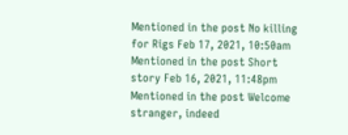Mentioned in the post No killing for Rigs Feb 17, 2021, 10:50am
Mentioned in the post Short story Feb 16, 2021, 11:48pm
Mentioned in the post Welcome stranger, indeed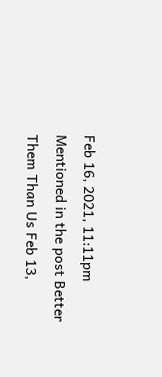Feb 16, 2021, 11:11pm
Mentioned in the post Better Them Than Us Feb 13,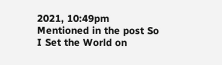2021, 10:49pm
Mentioned in the post So I Set the World on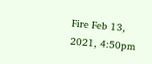Fire Feb 13, 2021, 4:50pm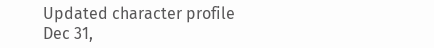Updated character profile Dec 31,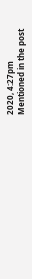2020, 4:27pm
Mentioned in the post